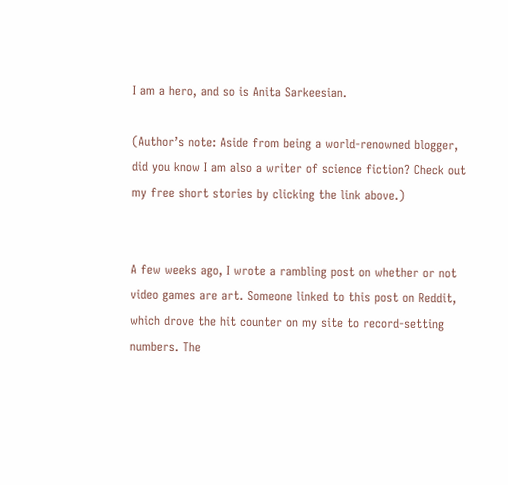I am a hero, and so is Anita Sarkeesian.

(Author’s note: Aside from being a world-renowned blogger, did you know I am also a writer of science fiction? Check out my free short stories by clicking the link above.)


A few weeks ago, I wrote a rambling post on whether or not video games are art. Someone linked to this post on Reddit, which drove the hit counter on my site to record-setting numbers. The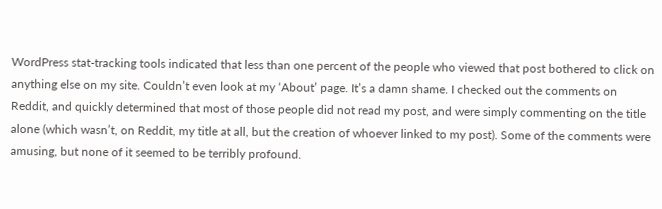WordPress stat-tracking tools indicated that less than one percent of the people who viewed that post bothered to click on anything else on my site. Couldn’t even look at my ‘About’ page. It’s a damn shame. I checked out the comments on Reddit, and quickly determined that most of those people did not read my post, and were simply commenting on the title alone (which wasn’t, on Reddit, my title at all, but the creation of whoever linked to my post). Some of the comments were amusing, but none of it seemed to be terribly profound.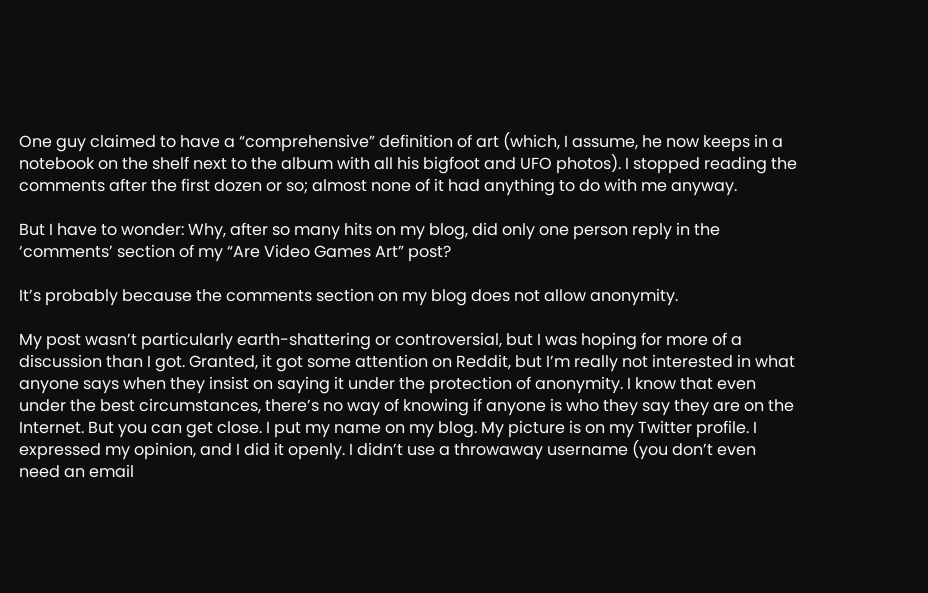One guy claimed to have a “comprehensive” definition of art (which, I assume, he now keeps in a notebook on the shelf next to the album with all his bigfoot and UFO photos). I stopped reading the comments after the first dozen or so; almost none of it had anything to do with me anyway.

But I have to wonder: Why, after so many hits on my blog, did only one person reply in the ‘comments’ section of my “Are Video Games Art” post?

It’s probably because the comments section on my blog does not allow anonymity.

My post wasn’t particularly earth-shattering or controversial, but I was hoping for more of a discussion than I got. Granted, it got some attention on Reddit, but I’m really not interested in what anyone says when they insist on saying it under the protection of anonymity. I know that even under the best circumstances, there’s no way of knowing if anyone is who they say they are on the Internet. But you can get close. I put my name on my blog. My picture is on my Twitter profile. I expressed my opinion, and I did it openly. I didn’t use a throwaway username (you don’t even need an email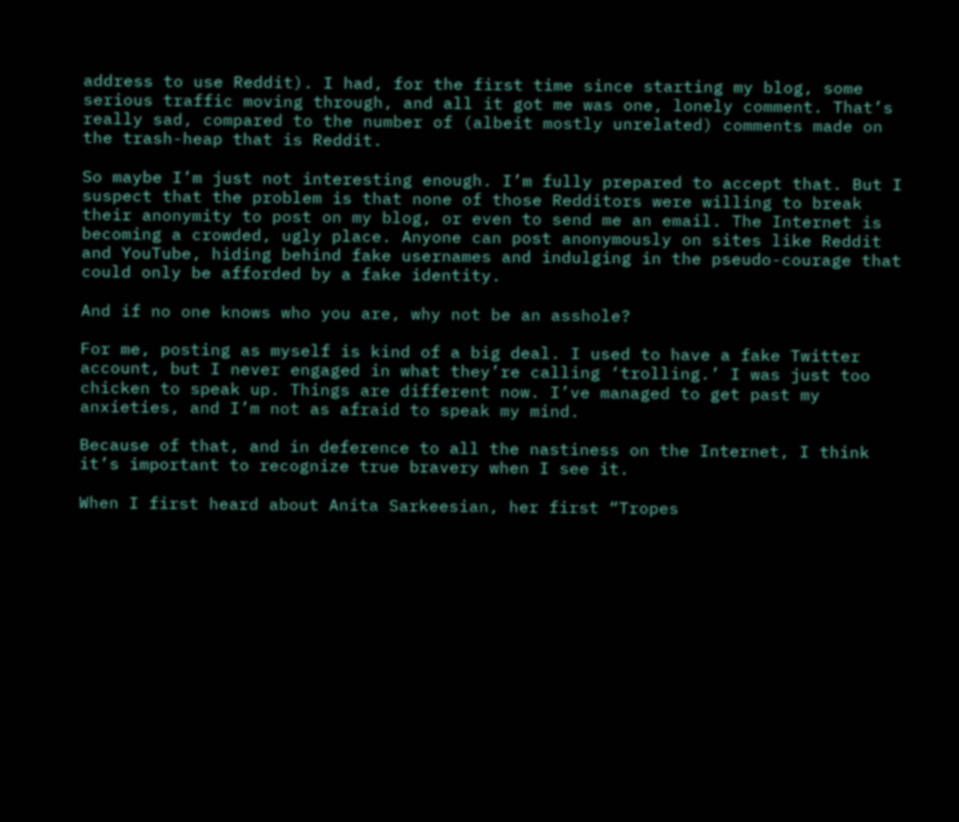address to use Reddit). I had, for the first time since starting my blog, some serious traffic moving through, and all it got me was one, lonely comment. That’s really sad, compared to the number of (albeit mostly unrelated) comments made on the trash-heap that is Reddit.

So maybe I’m just not interesting enough. I’m fully prepared to accept that. But I suspect that the problem is that none of those Redditors were willing to break their anonymity to post on my blog, or even to send me an email. The Internet is becoming a crowded, ugly place. Anyone can post anonymously on sites like Reddit and YouTube, hiding behind fake usernames and indulging in the pseudo-courage that could only be afforded by a fake identity.

And if no one knows who you are, why not be an asshole?

For me, posting as myself is kind of a big deal. I used to have a fake Twitter account, but I never engaged in what they’re calling ‘trolling.’ I was just too chicken to speak up. Things are different now. I’ve managed to get past my anxieties, and I’m not as afraid to speak my mind.

Because of that, and in deference to all the nastiness on the Internet, I think it’s important to recognize true bravery when I see it.

When I first heard about Anita Sarkeesian, her first “Tropes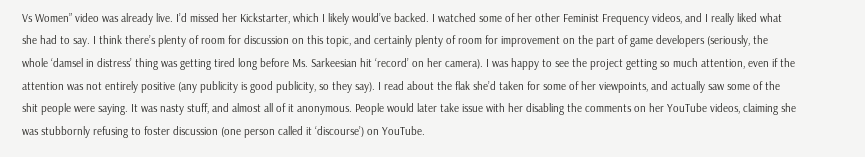Vs Women” video was already live. I’d missed her Kickstarter, which I likely would’ve backed. I watched some of her other Feminist Frequency videos, and I really liked what she had to say. I think there’s plenty of room for discussion on this topic, and certainly plenty of room for improvement on the part of game developers (seriously, the whole ‘damsel in distress’ thing was getting tired long before Ms. Sarkeesian hit ‘record’ on her camera). I was happy to see the project getting so much attention, even if the attention was not entirely positive (any publicity is good publicity, so they say). I read about the flak she’d taken for some of her viewpoints, and actually saw some of the shit people were saying. It was nasty stuff, and almost all of it anonymous. People would later take issue with her disabling the comments on her YouTube videos, claiming she was stubbornly refusing to foster discussion (one person called it ‘discourse’) on YouTube.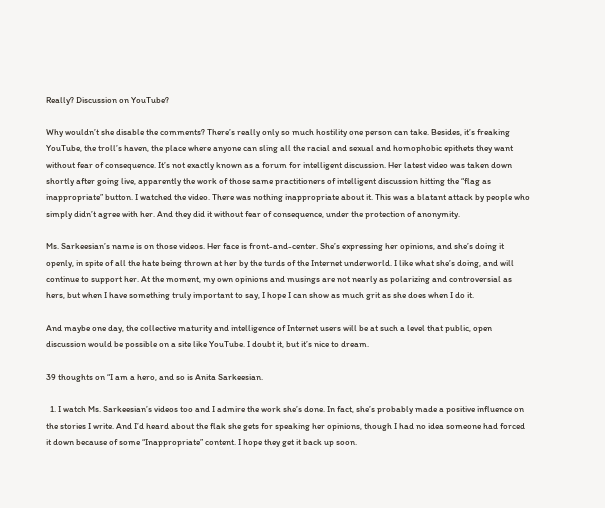Really? Discussion on YouTube?

Why wouldn’t she disable the comments? There’s really only so much hostility one person can take. Besides, it’s freaking YouTube, the troll’s haven, the place where anyone can sling all the racial and sexual and homophobic epithets they want without fear of consequence. It’s not exactly known as a forum for intelligent discussion. Her latest video was taken down shortly after going live, apparently the work of those same practitioners of intelligent discussion hitting the “flag as inappropriate” button. I watched the video. There was nothing inappropriate about it. This was a blatant attack by people who simply didn’t agree with her. And they did it without fear of consequence, under the protection of anonymity.

Ms. Sarkeesian’s name is on those videos. Her face is front-and-center. She’s expressing her opinions, and she’s doing it openly, in spite of all the hate being thrown at her by the turds of the Internet underworld. I like what she’s doing, and will continue to support her. At the moment, my own opinions and musings are not nearly as polarizing and controversial as hers, but when I have something truly important to say, I hope I can show as much grit as she does when I do it.

And maybe one day, the collective maturity and intelligence of Internet users will be at such a level that public, open discussion would be possible on a site like YouTube. I doubt it, but it’s nice to dream.

39 thoughts on “I am a hero, and so is Anita Sarkeesian.

  1. I watch Ms. Sarkeesian’s videos too and I admire the work she’s done. In fact, she’s probably made a positive influence on the stories I write. And I’d heard about the flak she gets for speaking her opinions, though I had no idea someone had forced it down because of some “Inappropriate” content. I hope they get it back up soon.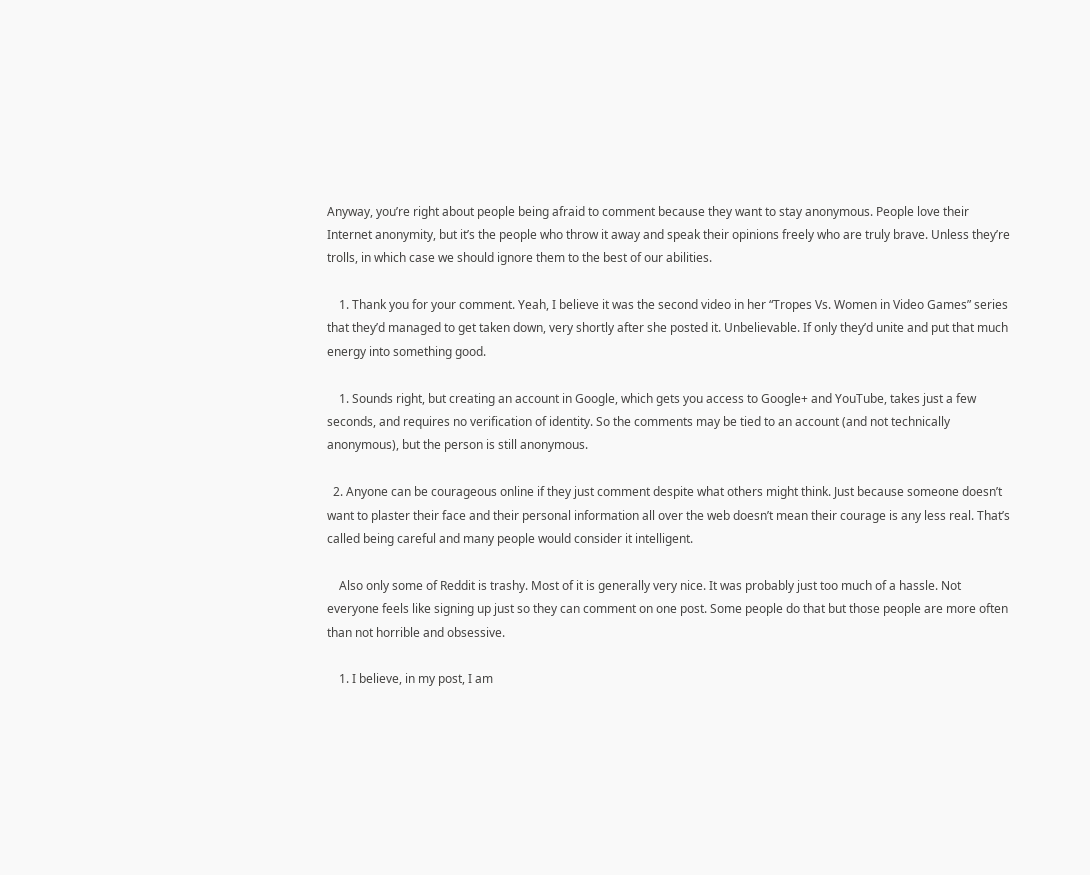Anyway, you’re right about people being afraid to comment because they want to stay anonymous. People love their Internet anonymity, but it’s the people who throw it away and speak their opinions freely who are truly brave. Unless they’re trolls, in which case we should ignore them to the best of our abilities.

    1. Thank you for your comment. Yeah, I believe it was the second video in her “Tropes Vs. Women in Video Games” series that they’d managed to get taken down, very shortly after she posted it. Unbelievable. If only they’d unite and put that much energy into something good.

    1. Sounds right, but creating an account in Google, which gets you access to Google+ and YouTube, takes just a few seconds, and requires no verification of identity. So the comments may be tied to an account (and not technically anonymous), but the person is still anonymous.

  2. Anyone can be courageous online if they just comment despite what others might think. Just because someone doesn’t want to plaster their face and their personal information all over the web doesn’t mean their courage is any less real. That’s called being careful and many people would consider it intelligent.

    Also only some of Reddit is trashy. Most of it is generally very nice. It was probably just too much of a hassle. Not everyone feels like signing up just so they can comment on one post. Some people do that but those people are more often than not horrible and obsessive.

    1. I believe, in my post, I am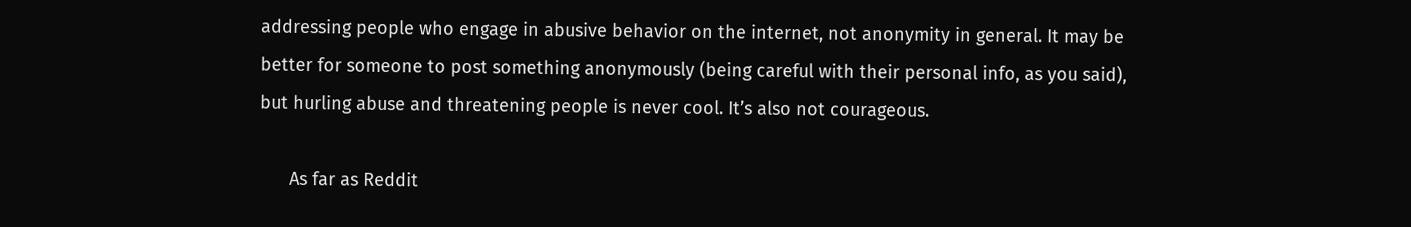addressing people who engage in abusive behavior on the internet, not anonymity in general. It may be better for someone to post something anonymously (being careful with their personal info, as you said), but hurling abuse and threatening people is never cool. It’s also not courageous.

      As far as Reddit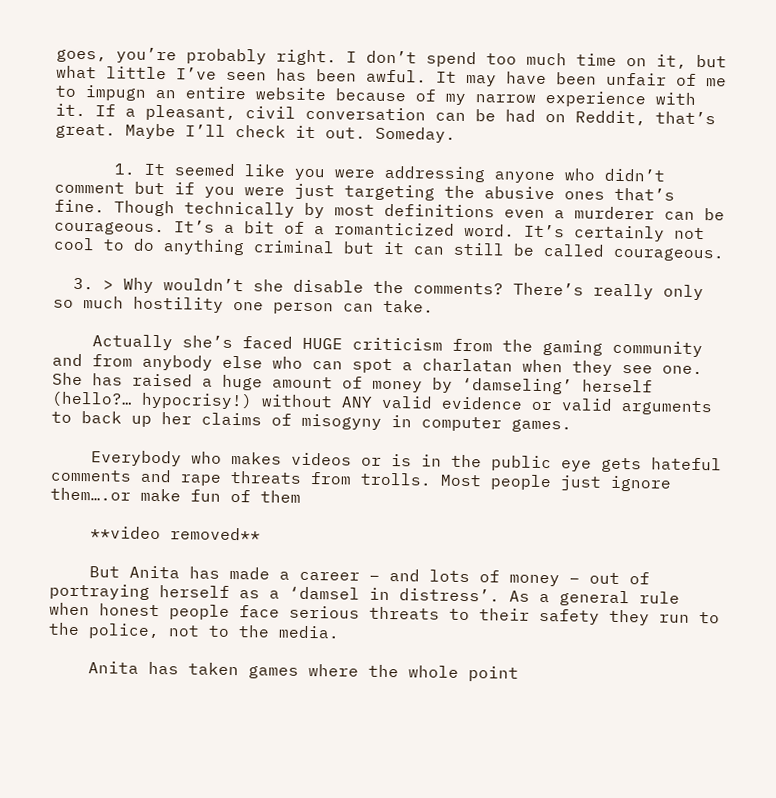goes, you’re probably right. I don’t spend too much time on it, but what little I’ve seen has been awful. It may have been unfair of me to impugn an entire website because of my narrow experience with it. If a pleasant, civil conversation can be had on Reddit, that’s great. Maybe I’ll check it out. Someday.

      1. It seemed like you were addressing anyone who didn’t comment but if you were just targeting the abusive ones that’s fine. Though technically by most definitions even a murderer can be courageous. It’s a bit of a romanticized word. It’s certainly not cool to do anything criminal but it can still be called courageous.

  3. > Why wouldn’t she disable the comments? There’s really only so much hostility one person can take.

    Actually she’s faced HUGE criticism from the gaming community and from anybody else who can spot a charlatan when they see one. She has raised a huge amount of money by ‘damseling’ herself (hello?… hypocrisy!) without ANY valid evidence or valid arguments to back up her claims of misogyny in computer games.

    Everybody who makes videos or is in the public eye gets hateful comments and rape threats from trolls. Most people just ignore them….or make fun of them

    **video removed**

    But Anita has made a career – and lots of money – out of portraying herself as a ‘damsel in distress’. As a general rule when honest people face serious threats to their safety they run to the police, not to the media.

    Anita has taken games where the whole point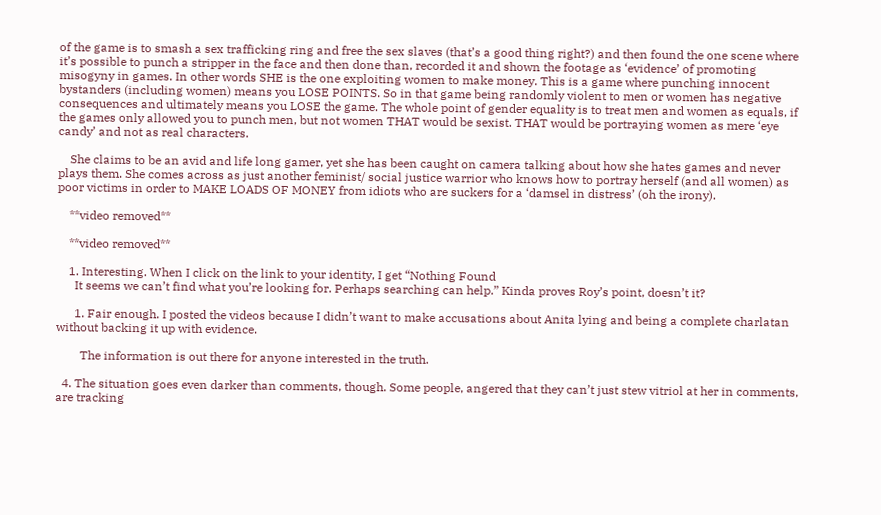of the game is to smash a sex trafficking ring and free the sex slaves (that’s a good thing right?) and then found the one scene where it’s possible to punch a stripper in the face and then done than, recorded it and shown the footage as ‘evidence’ of promoting misogyny in games. In other words SHE is the one exploiting women to make money. This is a game where punching innocent bystanders (including women) means you LOSE POINTS. So in that game being randomly violent to men or women has negative consequences and ultimately means you LOSE the game. The whole point of gender equality is to treat men and women as equals, if the games only allowed you to punch men, but not women THAT would be sexist. THAT would be portraying women as mere ‘eye candy’ and not as real characters.

    She claims to be an avid and life long gamer, yet she has been caught on camera talking about how she hates games and never plays them. She comes across as just another feminist/ social justice warrior who knows how to portray herself (and all women) as poor victims in order to MAKE LOADS OF MONEY from idiots who are suckers for a ‘damsel in distress’ (oh the irony).

    **video removed**

    **video removed**

    1. Interesting. When I click on the link to your identity, I get “Nothing Found
      It seems we can’t find what you’re looking for. Perhaps searching can help.” Kinda proves Roy’s point, doesn’t it?

      1. Fair enough. I posted the videos because I didn’t want to make accusations about Anita lying and being a complete charlatan without backing it up with evidence.

        The information is out there for anyone interested in the truth.

  4. The situation goes even darker than comments, though. Some people, angered that they can’t just stew vitriol at her in comments, are tracking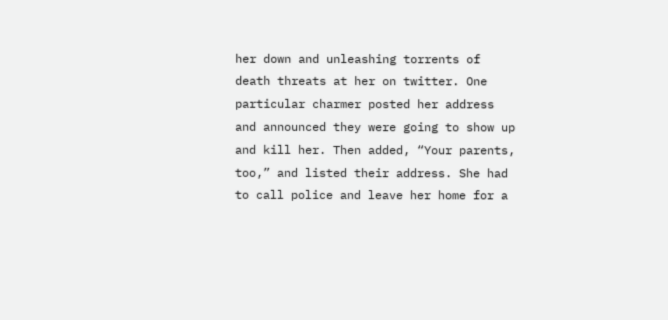her down and unleashing torrents of death threats at her on twitter. One particular charmer posted her address and announced they were going to show up and kill her. Then added, “Your parents, too,” and listed their address. She had to call police and leave her home for a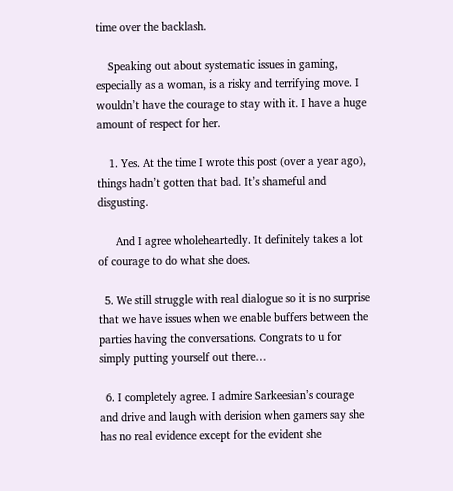time over the backlash.

    Speaking out about systematic issues in gaming, especially as a woman, is a risky and terrifying move. I wouldn’t have the courage to stay with it. I have a huge amount of respect for her.

    1. Yes. At the time I wrote this post (over a year ago), things hadn’t gotten that bad. It’s shameful and disgusting.

      And I agree wholeheartedly. It definitely takes a lot of courage to do what she does.

  5. We still struggle with real dialogue so it is no surprise that we have issues when we enable buffers between the parties having the conversations. Congrats to u for simply putting yourself out there…

  6. I completely agree. I admire Sarkeesian’s courage and drive and laugh with derision when gamers say she has no real evidence except for the evident she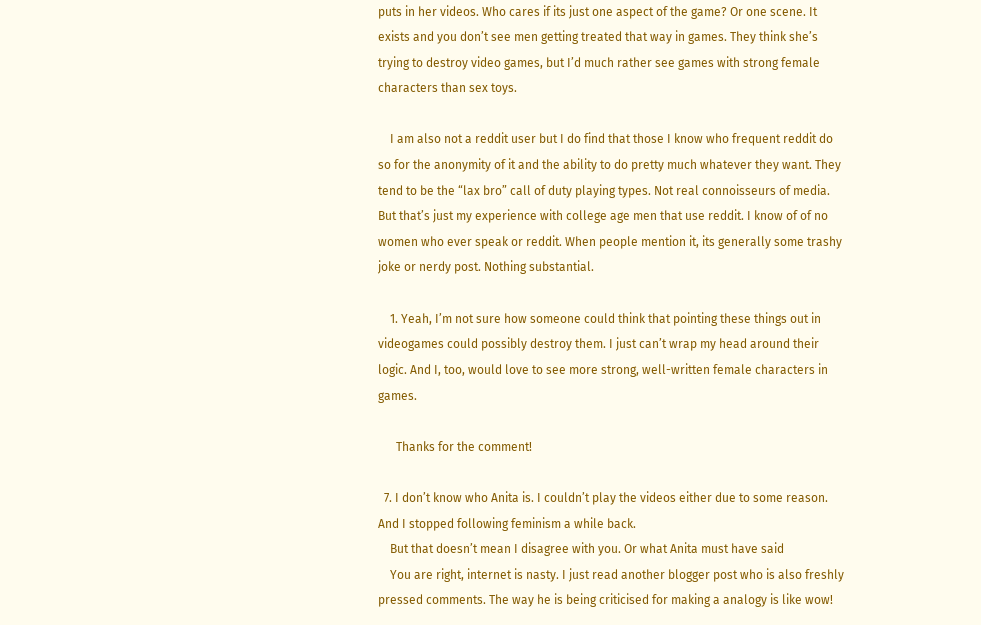puts in her videos. Who cares if its just one aspect of the game? Or one scene. It exists and you don’t see men getting treated that way in games. They think she’s trying to destroy video games, but I’d much rather see games with strong female characters than sex toys.

    I am also not a reddit user but I do find that those I know who frequent reddit do so for the anonymity of it and the ability to do pretty much whatever they want. They tend to be the “lax bro” call of duty playing types. Not real connoisseurs of media. But that’s just my experience with college age men that use reddit. I know of of no women who ever speak or reddit. When people mention it, its generally some trashy joke or nerdy post. Nothing substantial.

    1. Yeah, I’m not sure how someone could think that pointing these things out in videogames could possibly destroy them. I just can’t wrap my head around their logic. And I, too, would love to see more strong, well-written female characters in games.

      Thanks for the comment!

  7. I don’t know who Anita is. I couldn’t play the videos either due to some reason. And I stopped following feminism a while back.
    But that doesn’t mean I disagree with you. Or what Anita must have said
    You are right, internet is nasty. I just read another blogger post who is also freshly pressed comments. The way he is being criticised for making a analogy is like wow!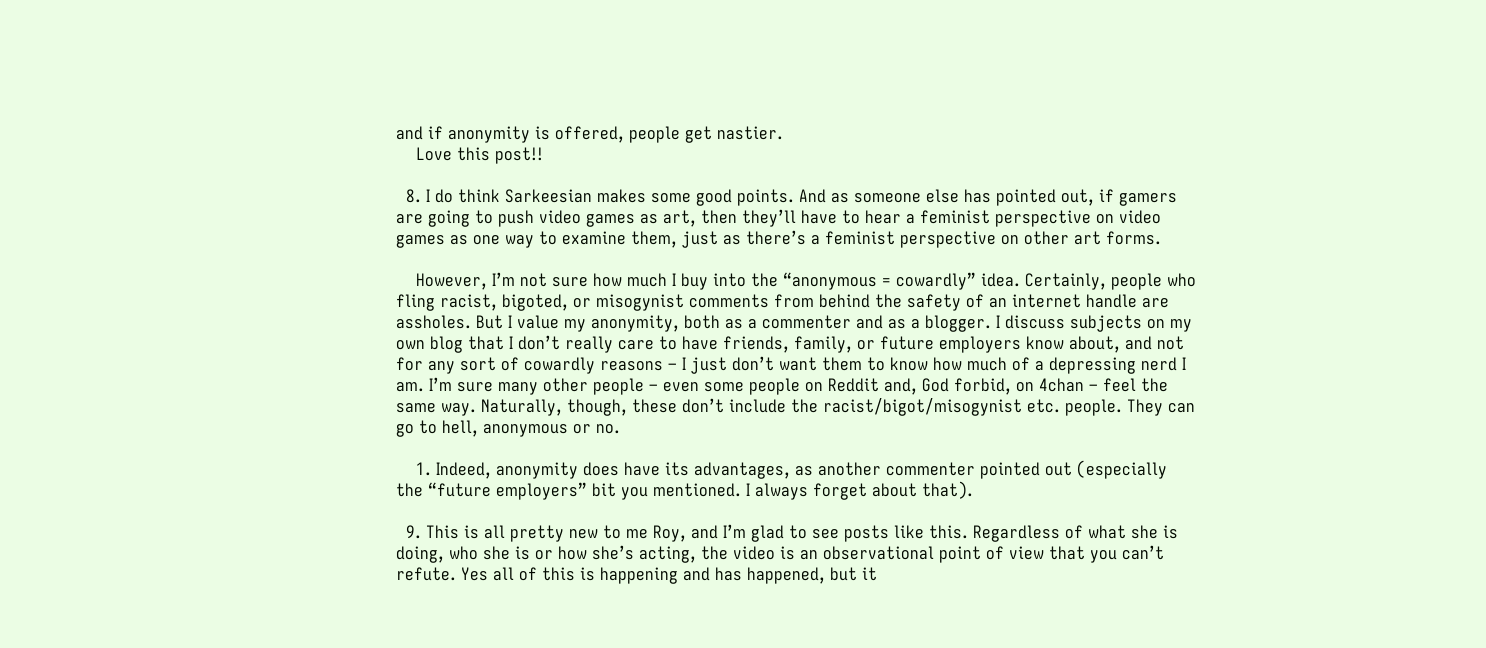and if anonymity is offered, people get nastier.
    Love this post!!

  8. I do think Sarkeesian makes some good points. And as someone else has pointed out, if gamers are going to push video games as art, then they’ll have to hear a feminist perspective on video games as one way to examine them, just as there’s a feminist perspective on other art forms.

    However, I’m not sure how much I buy into the “anonymous = cowardly” idea. Certainly, people who fling racist, bigoted, or misogynist comments from behind the safety of an internet handle are assholes. But I value my anonymity, both as a commenter and as a blogger. I discuss subjects on my own blog that I don’t really care to have friends, family, or future employers know about, and not for any sort of cowardly reasons – I just don’t want them to know how much of a depressing nerd I am. I’m sure many other people – even some people on Reddit and, God forbid, on 4chan – feel the same way. Naturally, though, these don’t include the racist/bigot/misogynist etc. people. They can go to hell, anonymous or no.

    1. Indeed, anonymity does have its advantages, as another commenter pointed out (especially the “future employers” bit you mentioned. I always forget about that).

  9. This is all pretty new to me Roy, and I’m glad to see posts like this. Regardless of what she is doing, who she is or how she’s acting, the video is an observational point of view that you can’t refute. Yes all of this is happening and has happened, but it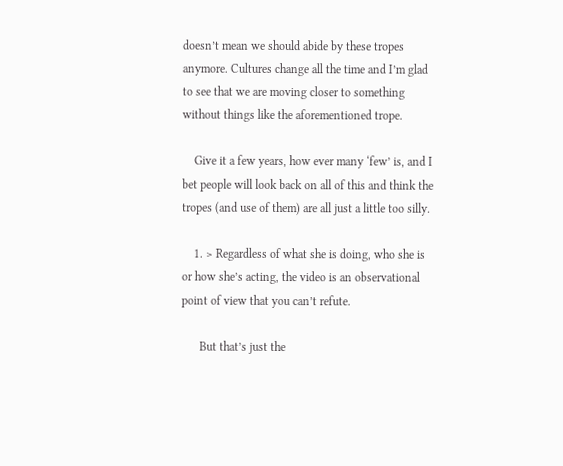doesn’t mean we should abide by these tropes anymore. Cultures change all the time and I’m glad to see that we are moving closer to something without things like the aforementioned trope.

    Give it a few years, how ever many ‘few’ is, and I bet people will look back on all of this and think the tropes (and use of them) are all just a little too silly.

    1. > Regardless of what she is doing, who she is or how she’s acting, the video is an observational point of view that you can’t refute.

      But that’s just the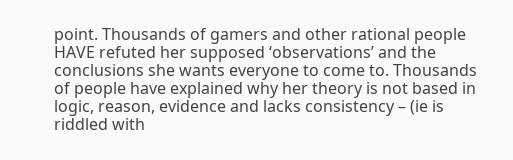point. Thousands of gamers and other rational people HAVE refuted her supposed ‘observations’ and the conclusions she wants everyone to come to. Thousands of people have explained why her theory is not based in logic, reason, evidence and lacks consistency – (ie is riddled with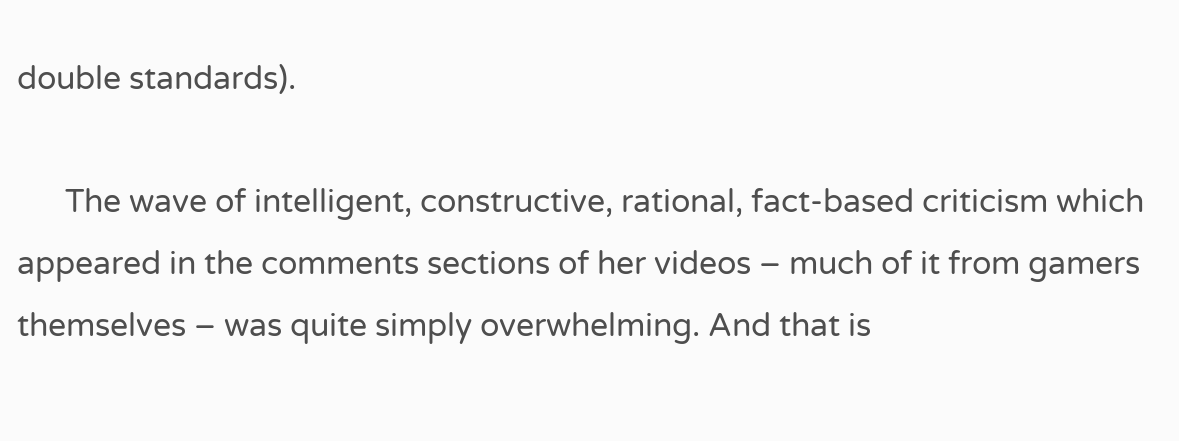double standards).

      The wave of intelligent, constructive, rational, fact-based criticism which appeared in the comments sections of her videos – much of it from gamers themselves – was quite simply overwhelming. And that is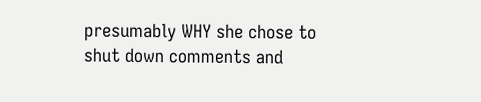presumably WHY she chose to shut down comments and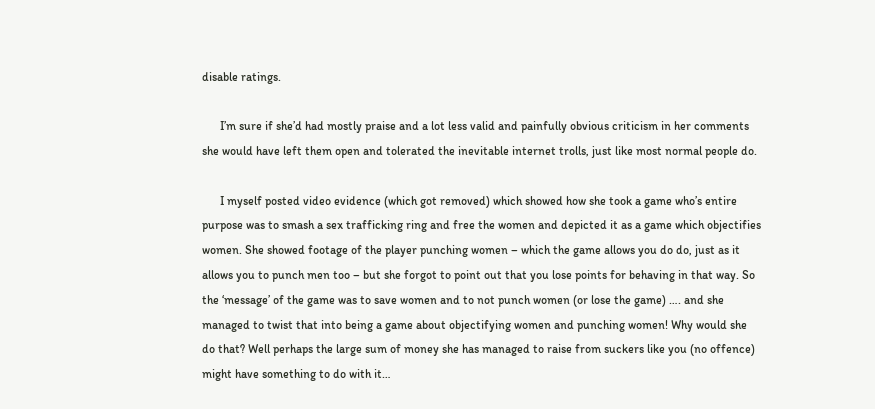disable ratings.

      I’m sure if she’d had mostly praise and a lot less valid and painfully obvious criticism in her comments she would have left them open and tolerated the inevitable internet trolls, just like most normal people do.

      I myself posted video evidence (which got removed) which showed how she took a game who’s entire purpose was to smash a sex trafficking ring and free the women and depicted it as a game which objectifies women. She showed footage of the player punching women – which the game allows you do do, just as it allows you to punch men too – but she forgot to point out that you lose points for behaving in that way. So the ‘message’ of the game was to save women and to not punch women (or lose the game) …. and she managed to twist that into being a game about objectifying women and punching women! Why would she do that? Well perhaps the large sum of money she has managed to raise from suckers like you (no offence) might have something to do with it…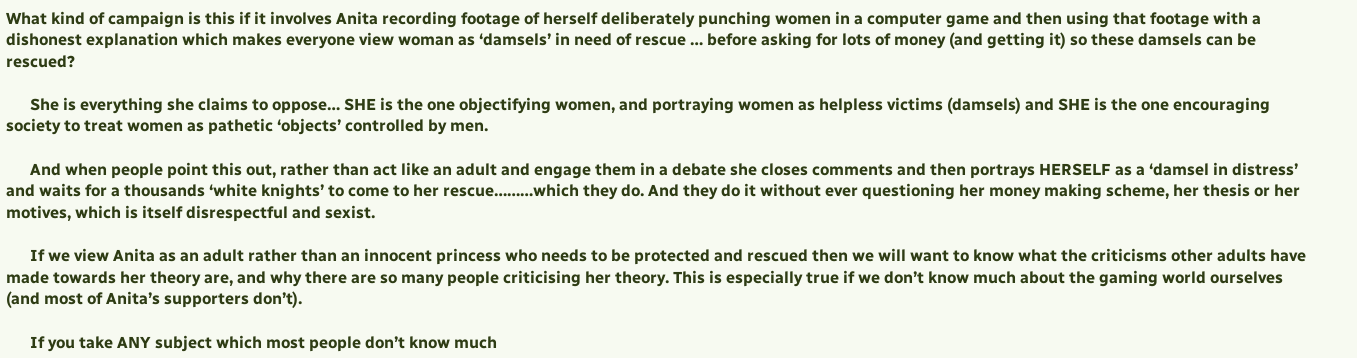What kind of campaign is this if it involves Anita recording footage of herself deliberately punching women in a computer game and then using that footage with a dishonest explanation which makes everyone view woman as ‘damsels’ in need of rescue … before asking for lots of money (and getting it) so these damsels can be rescued?

      She is everything she claims to oppose… SHE is the one objectifying women, and portraying women as helpless victims (damsels) and SHE is the one encouraging society to treat women as pathetic ‘objects’ controlled by men.

      And when people point this out, rather than act like an adult and engage them in a debate she closes comments and then portrays HERSELF as a ‘damsel in distress’ and waits for a thousands ‘white knights’ to come to her rescue………which they do. And they do it without ever questioning her money making scheme, her thesis or her motives, which is itself disrespectful and sexist.

      If we view Anita as an adult rather than an innocent princess who needs to be protected and rescued then we will want to know what the criticisms other adults have made towards her theory are, and why there are so many people criticising her theory. This is especially true if we don’t know much about the gaming world ourselves (and most of Anita’s supporters don’t).

      If you take ANY subject which most people don’t know much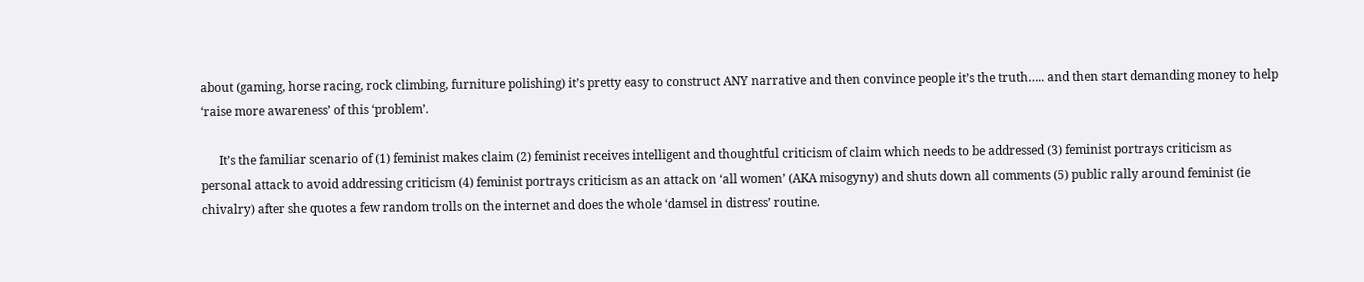about (gaming, horse racing, rock climbing, furniture polishing) it’s pretty easy to construct ANY narrative and then convince people it’s the truth….. and then start demanding money to help ‘raise more awareness’ of this ‘problem’.

      It’s the familiar scenario of (1) feminist makes claim (2) feminist receives intelligent and thoughtful criticism of claim which needs to be addressed (3) feminist portrays criticism as personal attack to avoid addressing criticism (4) feminist portrays criticism as an attack on ‘all women’ (AKA misogyny) and shuts down all comments (5) public rally around feminist (ie chivalry) after she quotes a few random trolls on the internet and does the whole ‘damsel in distress’ routine.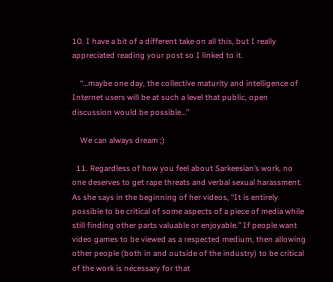10. I have a bit of a different take on all this, but I really appreciated reading your post so I linked to it.

    “…maybe one day, the collective maturity and intelligence of Internet users will be at such a level that public, open discussion would be possible…”

    We can always dream ;)

  11. Regardless of how you feel about Sarkeesian’s work, no one deserves to get rape threats and verbal sexual harassment. As she says in the beginning of her videos, “It is entirely possible to be critical of some aspects of a piece of media while still finding other parts valuable or enjoyable.” If people want video games to be viewed as a respected medium, then allowing other people (both in and outside of the industry) to be critical of the work is necessary for that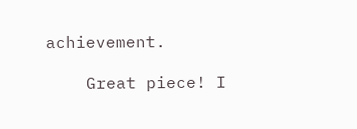achievement.

    Great piece! I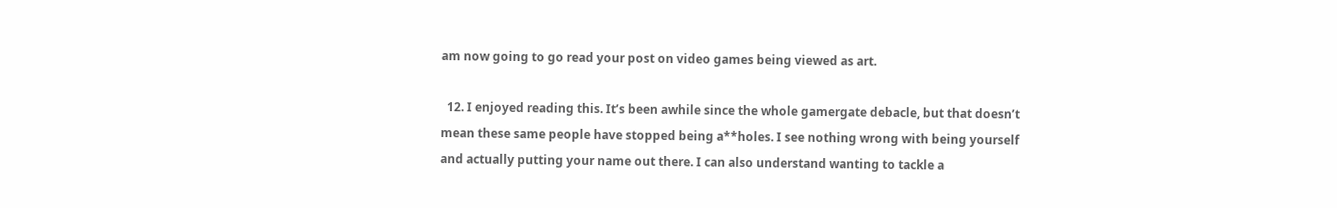am now going to go read your post on video games being viewed as art.

  12. I enjoyed reading this. It’s been awhile since the whole gamergate debacle, but that doesn’t mean these same people have stopped being a**holes. I see nothing wrong with being yourself and actually putting your name out there. I can also understand wanting to tackle a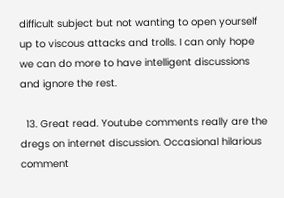difficult subject but not wanting to open yourself up to viscous attacks and trolls. I can only hope we can do more to have intelligent discussions and ignore the rest.

  13. Great read. Youtube comments really are the dregs on internet discussion. Occasional hilarious comment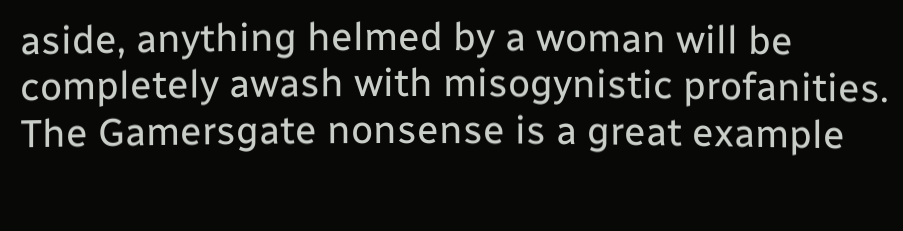aside, anything helmed by a woman will be completely awash with misogynistic profanities. The Gamersgate nonsense is a great example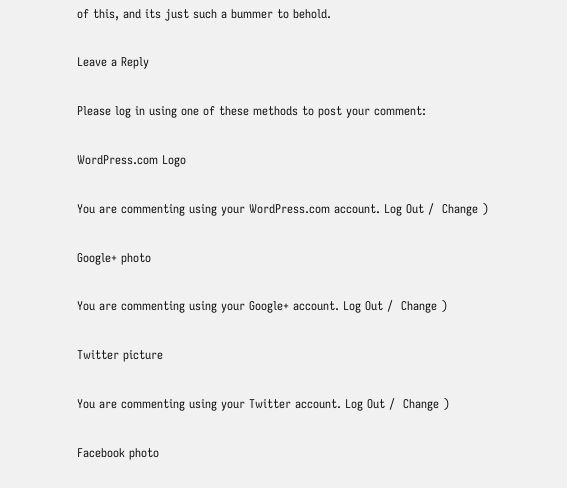of this, and its just such a bummer to behold.

Leave a Reply

Please log in using one of these methods to post your comment:

WordPress.com Logo

You are commenting using your WordPress.com account. Log Out /  Change )

Google+ photo

You are commenting using your Google+ account. Log Out /  Change )

Twitter picture

You are commenting using your Twitter account. Log Out /  Change )

Facebook photo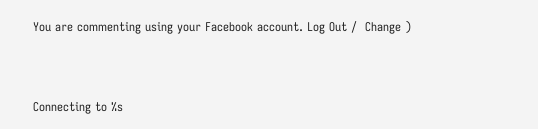You are commenting using your Facebook account. Log Out /  Change )


Connecting to %s